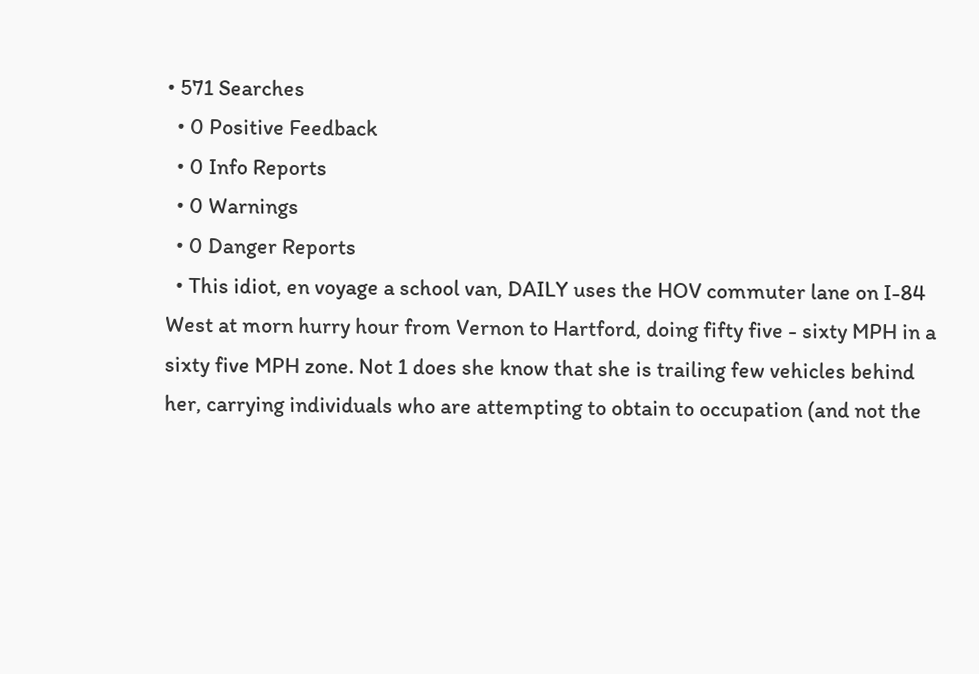• 571 Searches
  • 0 Positive Feedback
  • 0 Info Reports
  • 0 Warnings
  • 0 Danger Reports
  • This idiot, en voyage a school van, DAILY uses the HOV commuter lane on I-84 West at morn hurry hour from Vernon to Hartford, doing fifty five - sixty MPH in a sixty five MPH zone. Not 1 does she know that she is trailing few vehicles behind her, carrying individuals who are attempting to obtain to occupation (and not the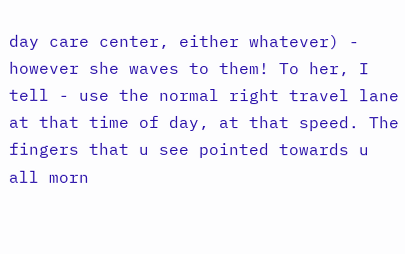day care center, either whatever) - however she waves to them! To her, I tell - use the normal right travel lane at that time of day, at that speed. The fingers that u see pointed towards u all morn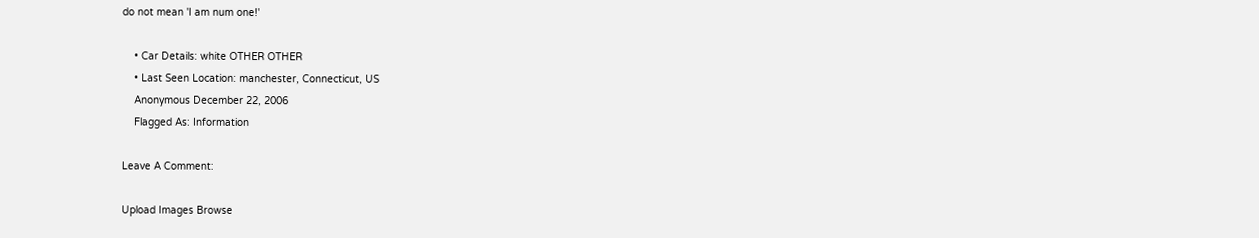do not mean 'I am num one!'

    • Car Details: white OTHER OTHER
    • Last Seen Location: manchester, Connecticut, US
    Anonymous December 22, 2006
    Flagged As: Information

Leave A Comment:

Upload Images Browse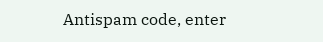Antispam code, enter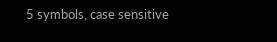5 symbols, case sensitive